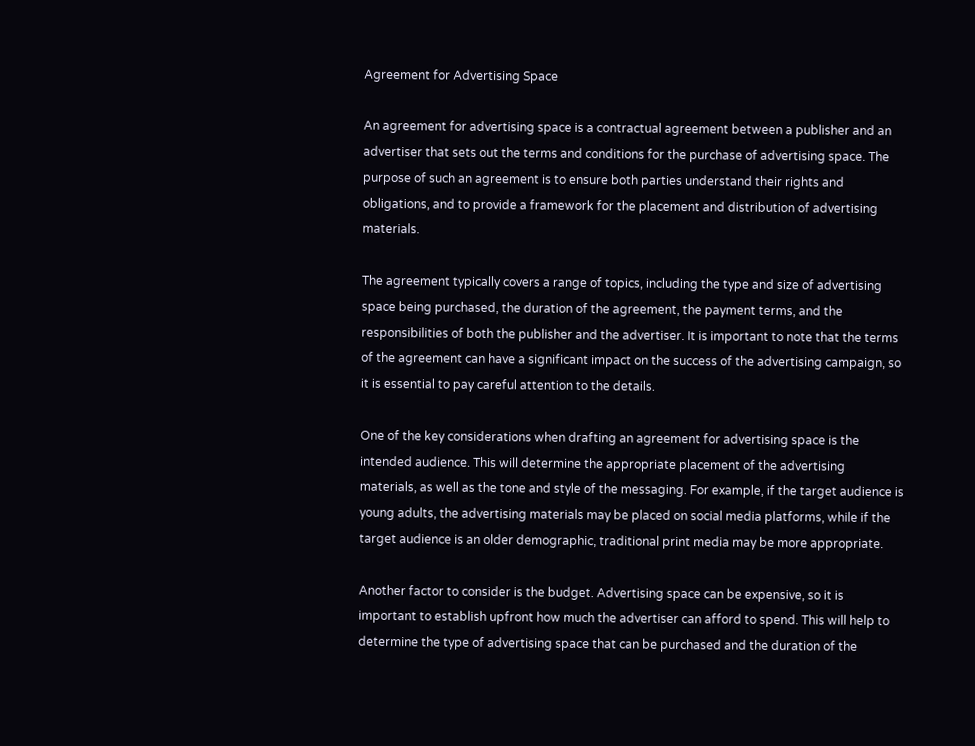Agreement for Advertising Space

An agreement for advertising space is a contractual agreement between a publisher and an advertiser that sets out the terms and conditions for the purchase of advertising space. The purpose of such an agreement is to ensure both parties understand their rights and obligations, and to provide a framework for the placement and distribution of advertising materials.

The agreement typically covers a range of topics, including the type and size of advertising space being purchased, the duration of the agreement, the payment terms, and the responsibilities of both the publisher and the advertiser. It is important to note that the terms of the agreement can have a significant impact on the success of the advertising campaign, so it is essential to pay careful attention to the details.

One of the key considerations when drafting an agreement for advertising space is the intended audience. This will determine the appropriate placement of the advertising materials, as well as the tone and style of the messaging. For example, if the target audience is young adults, the advertising materials may be placed on social media platforms, while if the target audience is an older demographic, traditional print media may be more appropriate.

Another factor to consider is the budget. Advertising space can be expensive, so it is important to establish upfront how much the advertiser can afford to spend. This will help to determine the type of advertising space that can be purchased and the duration of the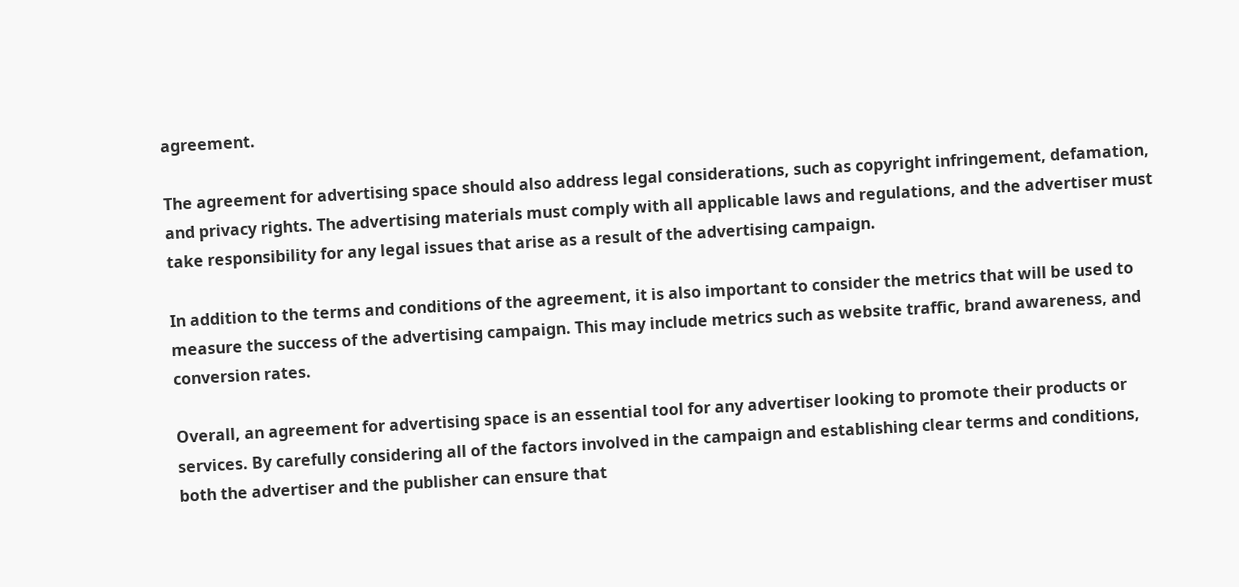agreement.

The agreement for advertising space should also address legal considerations, such as copyright infringement, defamation, and privacy rights. The advertising materials must comply with all applicable laws and regulations, and the advertiser must take responsibility for any legal issues that arise as a result of the advertising campaign.

In addition to the terms and conditions of the agreement, it is also important to consider the metrics that will be used to measure the success of the advertising campaign. This may include metrics such as website traffic, brand awareness, and conversion rates.

Overall, an agreement for advertising space is an essential tool for any advertiser looking to promote their products or services. By carefully considering all of the factors involved in the campaign and establishing clear terms and conditions, both the advertiser and the publisher can ensure that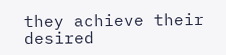they achieve their desired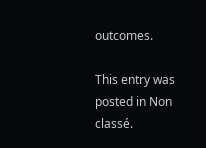outcomes.

This entry was posted in Non classé.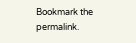Bookmark the permalink.